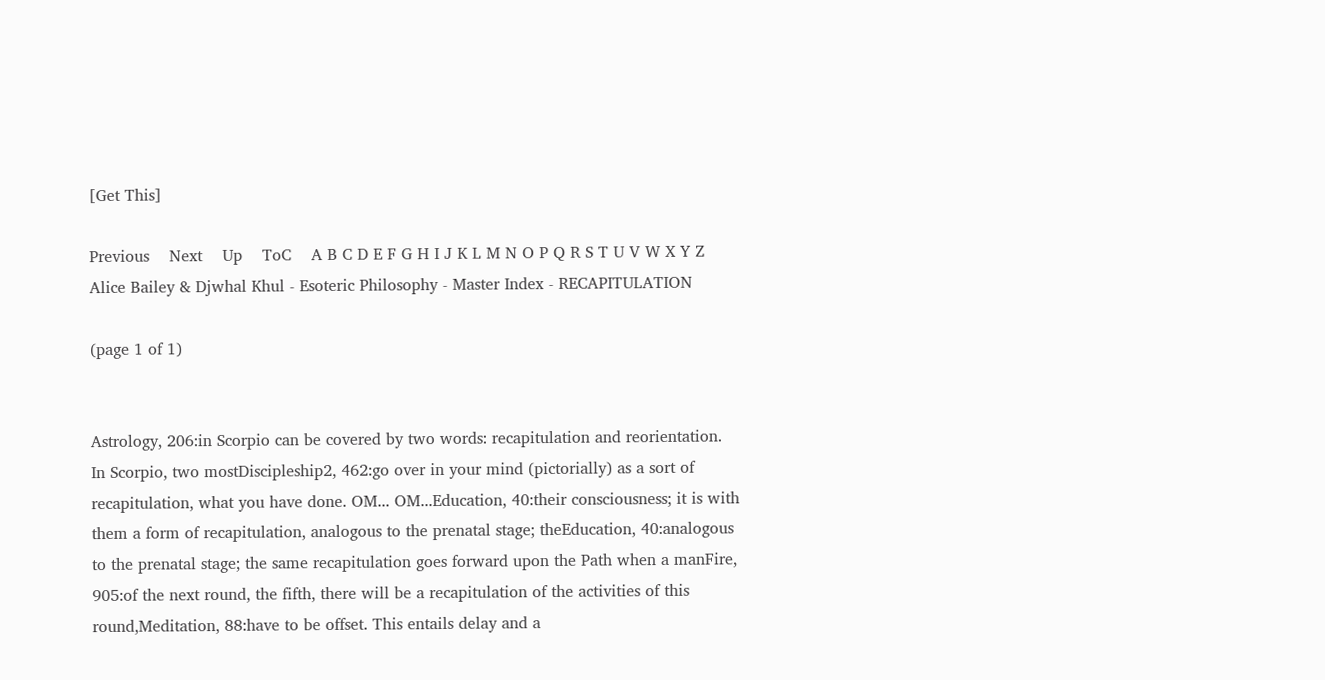[Get This]

Previous    Next    Up    ToC    A B C D E F G H I J K L M N O P Q R S T U V W X Y Z
Alice Bailey & Djwhal Khul - Esoteric Philosophy - Master Index - RECAPITULATION

(page 1 of 1)


Astrology, 206:in Scorpio can be covered by two words: recapitulation and reorientation. In Scorpio, two mostDiscipleship2, 462:go over in your mind (pictorially) as a sort of recapitulation, what you have done. OM... OM...Education, 40:their consciousness; it is with them a form of recapitulation, analogous to the prenatal stage; theEducation, 40:analogous to the prenatal stage; the same recapitulation goes forward upon the Path when a manFire, 905:of the next round, the fifth, there will be a recapitulation of the activities of this round,Meditation, 88:have to be offset. This entails delay and a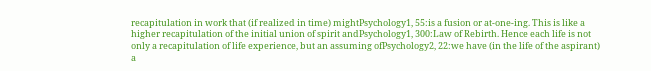recapitulation in work that (if realized in time) mightPsychology1, 55:is a fusion or at-one-ing. This is like a higher recapitulation of the initial union of spirit andPsychology1, 300:Law of Rebirth. Hence each life is not only a recapitulation of life experience, but an assuming ofPsychology2, 22:we have (in the life of the aspirant) a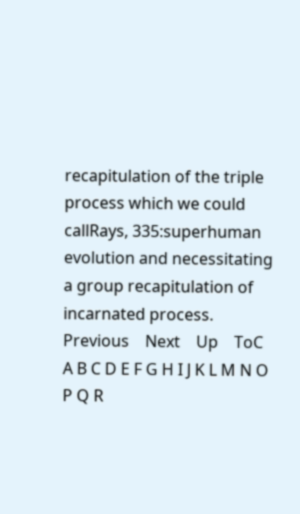recapitulation of the triple process which we could callRays, 335:superhuman evolution and necessitating a group recapitulation of incarnated process.
Previous    Next    Up    ToC    A B C D E F G H I J K L M N O P Q R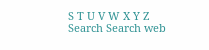S T U V W X Y Z
Search Search web